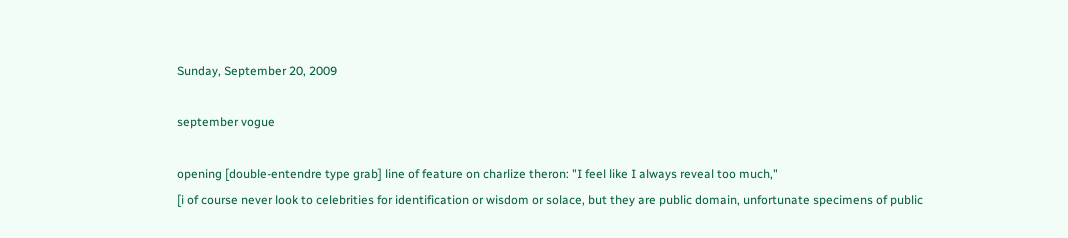Sunday, September 20, 2009

september vogue

opening [double-entendre type grab] line of feature on charlize theron: "I feel like I always reveal too much,"
[i of course never look to celebrities for identification or wisdom or solace, but they are public domain, unfortunate specimens of public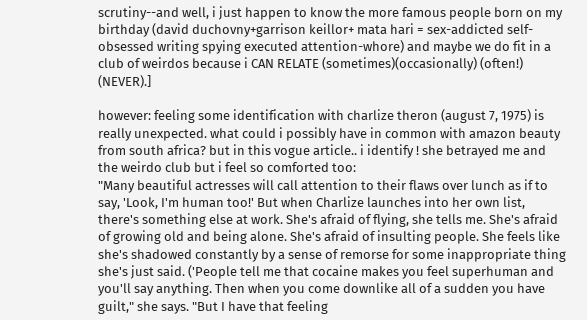scrutiny--and well, i just happen to know the more famous people born on my birthday (david duchovny+garrison keillor+ mata hari = sex-addicted self-obsessed writing spying executed attention-whore) and maybe we do fit in a club of weirdos because i CAN RELATE (sometimes)(occasionally) (often!) (NEVER).]

however: feeling some identification with charlize theron (august 7, 1975) is really unexpected. what could i possibly have in common with amazon beauty from south africa? but in this vogue article.. i identify ! she betrayed me and the weirdo club but i feel so comforted too:
"Many beautiful actresses will call attention to their flaws over lunch as if to say, 'Look, I'm human too!' But when Charlize launches into her own list, there's something else at work. She's afraid of flying, she tells me. She's afraid of growing old and being alone. She's afraid of insulting people. She feels like she's shadowed constantly by a sense of remorse for some inappropriate thing she's just said. ('People tell me that cocaine makes you feel superhuman and you'll say anything. Then when you come downlike all of a sudden you have guilt," she says. "But I have that feeling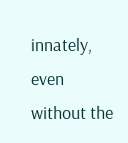innately, even without the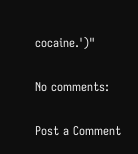cocaine.')"

No comments:

Post a Comment